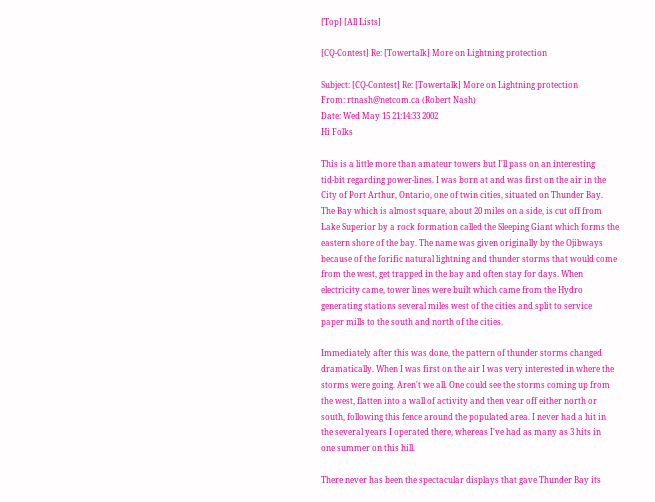[Top] [All Lists]

[CQ-Contest] Re: [Towertalk] More on Lightning protection

Subject: [CQ-Contest] Re: [Towertalk] More on Lightning protection
From: rtnash@netcom.ca (Robert Nash)
Date: Wed May 15 21:14:33 2002
Hi Folks

This is a little more than amateur towers but I'll pass on an interesting
tid-bit regarding power-lines. I was born at and was first on the air in the
City of Port Arthur, Ontario, one of twin cities, situated on Thunder Bay.
The Bay which is almost square, about 20 miles on a side, is cut off from
Lake Superior by a rock formation called the Sleeping Giant which forms the
eastern shore of the bay. The name was given originally by the Ojibways
because of the forific natural lightning and thunder storms that would come
from the west, get trapped in the bay and often stay for days. When
electricity came, tower lines were built which came from the Hydro
generating stations several miles west of the cities and split to service
paper mills to the south and north of the cities.

Immediately after this was done, the pattern of thunder storms changed
dramatically. When I was first on the air I was very interested in where the
storms were going. Aren't we all. One could see the storms coming up from
the west, flatten into a wall of activity and then vear off either north or
south, following this fence around the populated area. I never had a hit in
the several years I operated there, whereas I've had as many as 3 hits in
one summer on this hill.

There never has been the spectacular displays that gave Thunder Bay its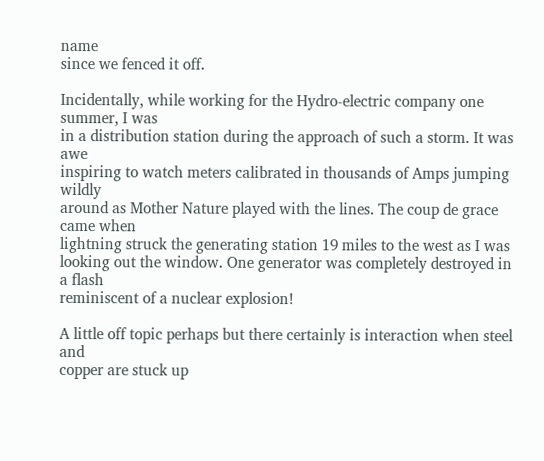name
since we fenced it off.

Incidentally, while working for the Hydro-electric company one summer, I was
in a distribution station during the approach of such a storm. It was awe
inspiring to watch meters calibrated in thousands of Amps jumping wildly
around as Mother Nature played with the lines. The coup de grace came when
lightning struck the generating station 19 miles to the west as I was
looking out the window. One generator was completely destroyed in a flash
reminiscent of a nuclear explosion!

A little off topic perhaps but there certainly is interaction when steel and
copper are stuck up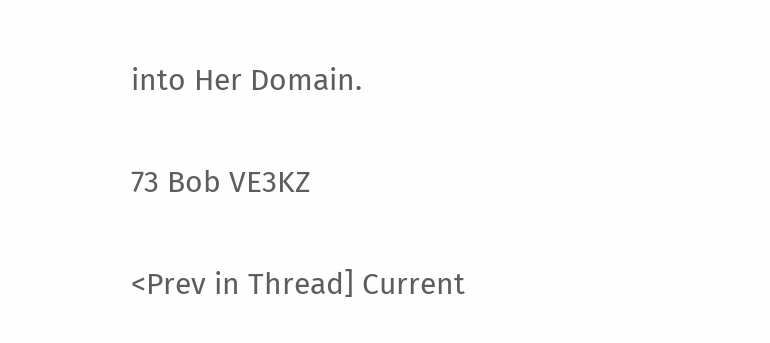into Her Domain.

73 Bob VE3KZ

<Prev in Thread] Current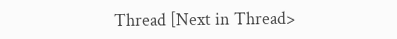Thread [Next in Thread>